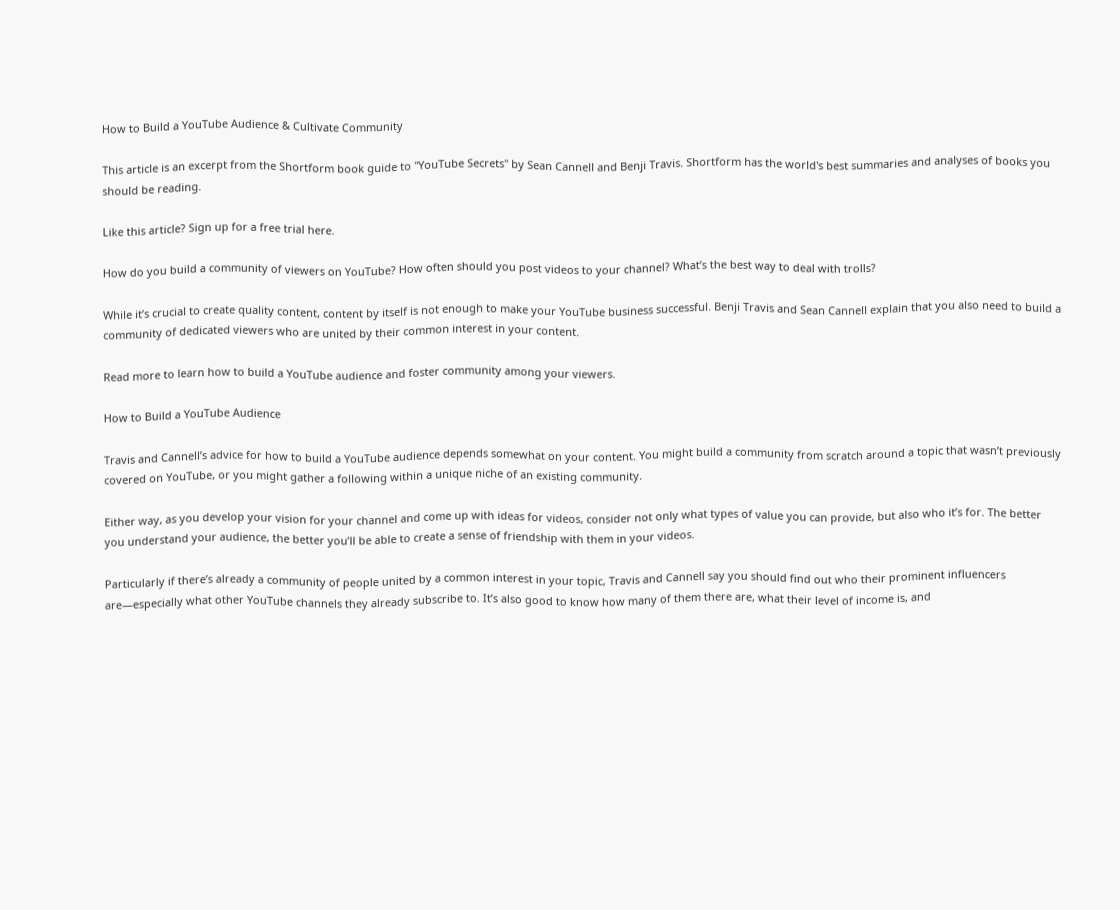How to Build a YouTube Audience & Cultivate Community

This article is an excerpt from the Shortform book guide to "YouTube Secrets" by Sean Cannell and Benji Travis. Shortform has the world's best summaries and analyses of books you should be reading.

Like this article? Sign up for a free trial here.

How do you build a community of viewers on YouTube? How often should you post videos to your channel? What’s the best way to deal with trolls?

While it’s crucial to create quality content, content by itself is not enough to make your YouTube business successful. Benji Travis and Sean Cannell explain that you also need to build a community of dedicated viewers who are united by their common interest in your content.

Read more to learn how to build a YouTube audience and foster community among your viewers.

How to Build a YouTube Audience

Travis and Cannell’s advice for how to build a YouTube audience depends somewhat on your content. You might build a community from scratch around a topic that wasn’t previously covered on YouTube, or you might gather a following within a unique niche of an existing community.

Either way, as you develop your vision for your channel and come up with ideas for videos, consider not only what types of value you can provide, but also who it’s for. The better you understand your audience, the better you’ll be able to create a sense of friendship with them in your videos.

Particularly if there’s already a community of people united by a common interest in your topic, Travis and Cannell say you should find out who their prominent influencers are—especially what other YouTube channels they already subscribe to. It’s also good to know how many of them there are, what their level of income is, and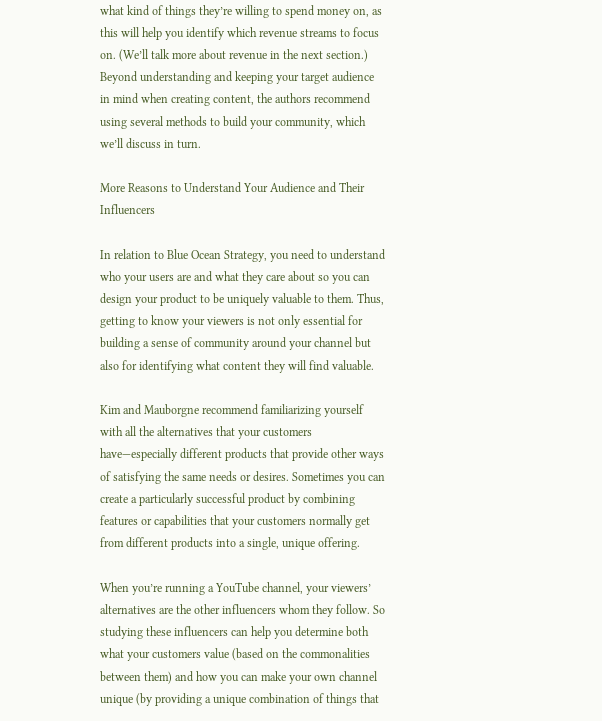what kind of things they’re willing to spend money on, as this will help you identify which revenue streams to focus on. (We’ll talk more about revenue in the next section.) Beyond understanding and keeping your target audience in mind when creating content, the authors recommend using several methods to build your community, which we’ll discuss in turn.

More Reasons to Understand Your Audience and Their Influencers

In relation to Blue Ocean Strategy, you need to understand who your users are and what they care about so you can design your product to be uniquely valuable to them. Thus, getting to know your viewers is not only essential for building a sense of community around your channel but also for identifying what content they will find valuable.

Kim and Mauborgne recommend familiarizing yourself with all the alternatives that your customers have—especially different products that provide other ways of satisfying the same needs or desires. Sometimes you can create a particularly successful product by combining features or capabilities that your customers normally get from different products into a single, unique offering.

When you’re running a YouTube channel, your viewers’ alternatives are the other influencers whom they follow. So studying these influencers can help you determine both what your customers value (based on the commonalities between them) and how you can make your own channel unique (by providing a unique combination of things that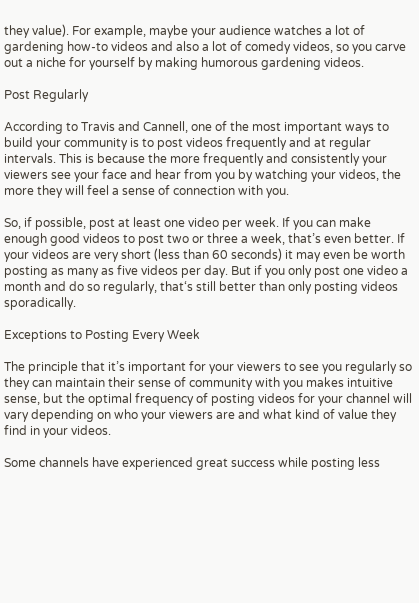they value). For example, maybe your audience watches a lot of gardening how-to videos and also a lot of comedy videos, so you carve out a niche for yourself by making humorous gardening videos.

Post Regularly

According to Travis and Cannell, one of the most important ways to build your community is to post videos frequently and at regular intervals. This is because the more frequently and consistently your viewers see your face and hear from you by watching your videos, the more they will feel a sense of connection with you.

So, if possible, post at least one video per week. If you can make enough good videos to post two or three a week, that’s even better. If your videos are very short (less than 60 seconds) it may even be worth posting as many as five videos per day. But if you only post one video a month and do so regularly, that‘s still better than only posting videos sporadically.

Exceptions to Posting Every Week

The principle that it’s important for your viewers to see you regularly so they can maintain their sense of community with you makes intuitive sense, but the optimal frequency of posting videos for your channel will vary depending on who your viewers are and what kind of value they find in your videos.

Some channels have experienced great success while posting less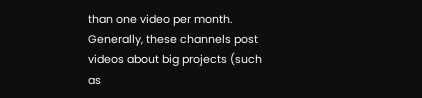than one video per month. Generally, these channels post videos about big projects (such as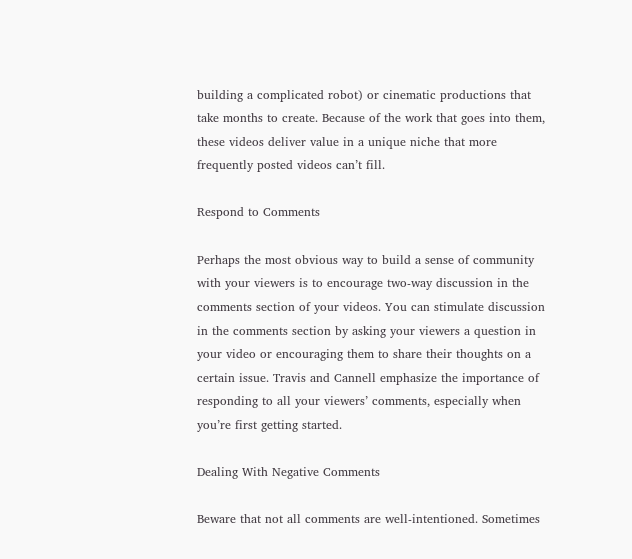building a complicated robot) or cinematic productions that take months to create. Because of the work that goes into them, these videos deliver value in a unique niche that more frequently posted videos can’t fill.

Respond to Comments

Perhaps the most obvious way to build a sense of community with your viewers is to encourage two-way discussion in the comments section of your videos. You can stimulate discussion in the comments section by asking your viewers a question in your video or encouraging them to share their thoughts on a certain issue. Travis and Cannell emphasize the importance of responding to all your viewers’ comments, especially when you’re first getting started.

Dealing With Negative Comments

Beware that not all comments are well-intentioned. Sometimes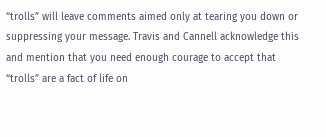“trolls” will leave comments aimed only at tearing you down or suppressing your message. Travis and Cannell acknowledge this and mention that you need enough courage to accept that “trolls” are a fact of life on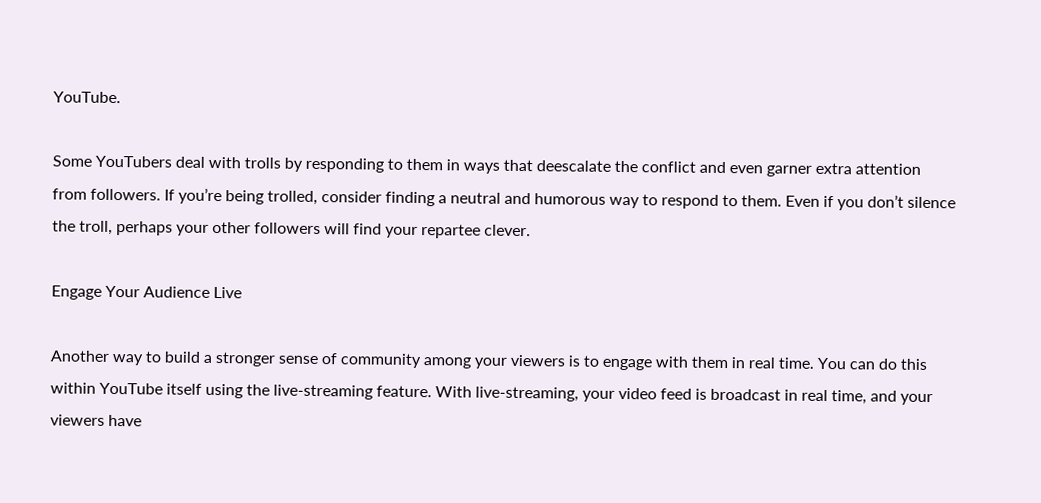YouTube.

Some YouTubers deal with trolls by responding to them in ways that deescalate the conflict and even garner extra attention from followers. If you’re being trolled, consider finding a neutral and humorous way to respond to them. Even if you don’t silence the troll, perhaps your other followers will find your repartee clever.

Engage Your Audience Live

Another way to build a stronger sense of community among your viewers is to engage with them in real time. You can do this within YouTube itself using the live-streaming feature. With live-streaming, your video feed is broadcast in real time, and your viewers have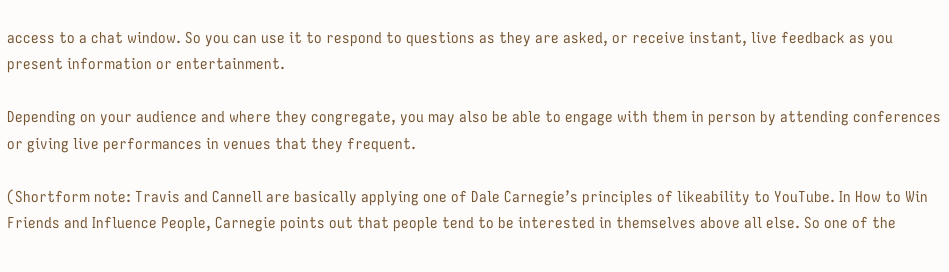access to a chat window. So you can use it to respond to questions as they are asked, or receive instant, live feedback as you present information or entertainment.

Depending on your audience and where they congregate, you may also be able to engage with them in person by attending conferences or giving live performances in venues that they frequent.

(Shortform note: Travis and Cannell are basically applying one of Dale Carnegie’s principles of likeability to YouTube. In How to Win Friends and Influence People, Carnegie points out that people tend to be interested in themselves above all else. So one of the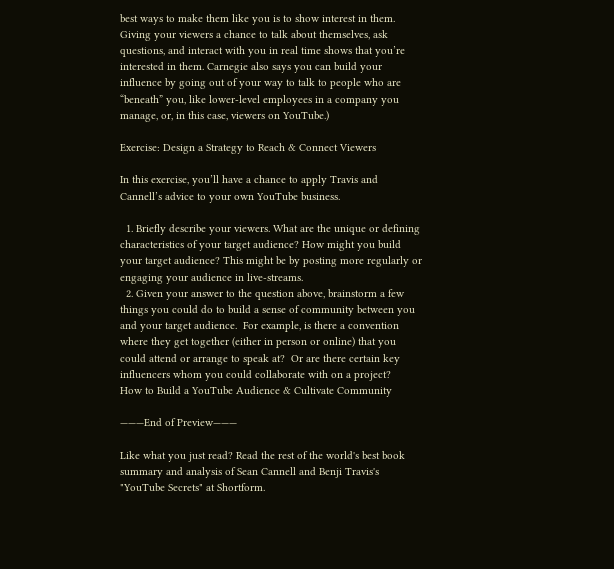best ways to make them like you is to show interest in them. Giving your viewers a chance to talk about themselves, ask questions, and interact with you in real time shows that you’re interested in them. Carnegie also says you can build your influence by going out of your way to talk to people who are “beneath” you, like lower-level employees in a company you manage, or, in this case, viewers on YouTube.)

Exercise: Design a Strategy to Reach & Connect Viewers

In this exercise, you’ll have a chance to apply Travis and Cannell’s advice to your own YouTube business.

  1. Briefly describe your viewers. What are the unique or defining characteristics of your target audience? How might you build your target audience? This might be by posting more regularly or engaging your audience in live-streams.
  2. Given your answer to the question above, brainstorm a few things you could do to build a sense of community between you and your target audience.  For example, is there a convention where they get together (either in person or online) that you could attend or arrange to speak at?  Or are there certain key influencers whom you could collaborate with on a project?
How to Build a YouTube Audience & Cultivate Community

———End of Preview———

Like what you just read? Read the rest of the world's best book summary and analysis of Sean Cannell and Benji Travis's "YouTube Secrets" at Shortform.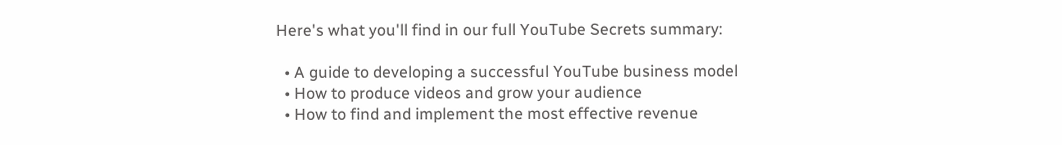Here's what you'll find in our full YouTube Secrets summary:

  • A guide to developing a successful YouTube business model
  • How to produce videos and grow your audience
  • How to find and implement the most effective revenue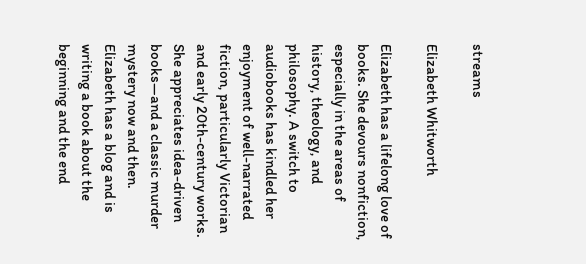streams

Elizabeth Whitworth

Elizabeth has a lifelong love of books. She devours nonfiction, especially in the areas of history, theology, and philosophy. A switch to audiobooks has kindled her enjoyment of well-narrated fiction, particularly Victorian and early 20th-century works. She appreciates idea-driven books—and a classic murder mystery now and then. Elizabeth has a blog and is writing a book about the beginning and the end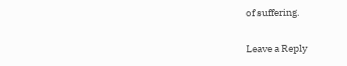of suffering.

Leave a Reply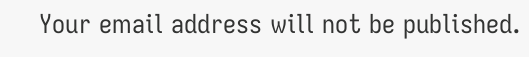Your email address will not be published.